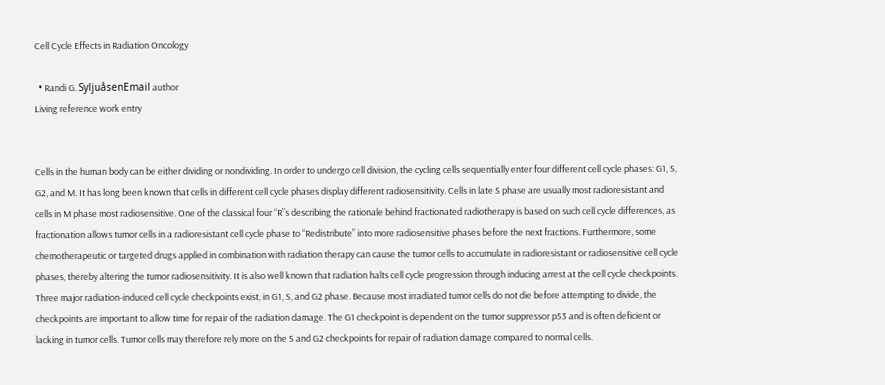Cell Cycle Effects in Radiation Oncology

  • Randi G. SyljuåsenEmail author
Living reference work entry


Cells in the human body can be either dividing or nondividing. In order to undergo cell division, the cycling cells sequentially enter four different cell cycle phases: G1, S, G2, and M. It has long been known that cells in different cell cycle phases display different radiosensitivity. Cells in late S phase are usually most radioresistant and cells in M phase most radiosensitive. One of the classical four “R”s describing the rationale behind fractionated radiotherapy is based on such cell cycle differences, as fractionation allows tumor cells in a radioresistant cell cycle phase to “Redistribute” into more radiosensitive phases before the next fractions. Furthermore, some chemotherapeutic or targeted drugs applied in combination with radiation therapy can cause the tumor cells to accumulate in radioresistant or radiosensitive cell cycle phases, thereby altering the tumor radiosensitivity. It is also well known that radiation halts cell cycle progression through inducing arrest at the cell cycle checkpoints. Three major radiation-induced cell cycle checkpoints exist, in G1, S, and G2 phase. Because most irradiated tumor cells do not die before attempting to divide, the checkpoints are important to allow time for repair of the radiation damage. The G1 checkpoint is dependent on the tumor suppressor p53 and is often deficient or lacking in tumor cells. Tumor cells may therefore rely more on the S and G2 checkpoints for repair of radiation damage compared to normal cells.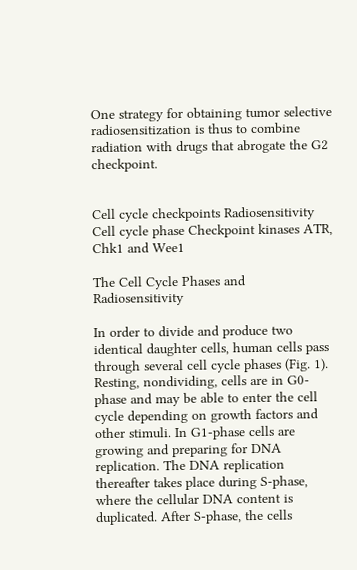One strategy for obtaining tumor selective radiosensitization is thus to combine radiation with drugs that abrogate the G2 checkpoint.


Cell cycle checkpoints Radiosensitivity Cell cycle phase Checkpoint kinases ATR, Chk1 and Wee1

The Cell Cycle Phases and Radiosensitivity

In order to divide and produce two identical daughter cells, human cells pass through several cell cycle phases (Fig. 1). Resting, nondividing, cells are in G0-phase and may be able to enter the cell cycle depending on growth factors and other stimuli. In G1-phase cells are growing and preparing for DNA replication. The DNA replication thereafter takes place during S-phase, where the cellular DNA content is duplicated. After S-phase, the cells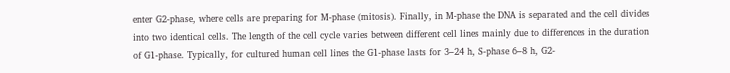enter G2-phase, where cells are preparing for M-phase (mitosis). Finally, in M-phase the DNA is separated and the cell divides into two identical cells. The length of the cell cycle varies between different cell lines mainly due to differences in the duration of G1-phase. Typically, for cultured human cell lines the G1-phase lasts for 3–24 h, S-phase 6–8 h, G2-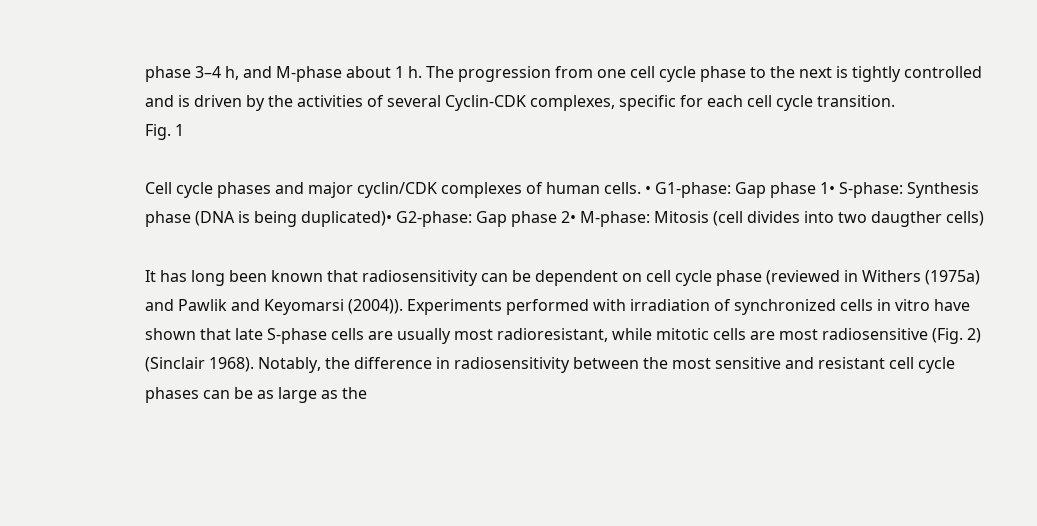phase 3–4 h, and M-phase about 1 h. The progression from one cell cycle phase to the next is tightly controlled and is driven by the activities of several Cyclin-CDK complexes, specific for each cell cycle transition.
Fig. 1

Cell cycle phases and major cyclin/CDK complexes of human cells. • G1-phase: Gap phase 1• S-phase: Synthesis phase (DNA is being duplicated)• G2-phase: Gap phase 2• M-phase: Mitosis (cell divides into two daugther cells)

It has long been known that radiosensitivity can be dependent on cell cycle phase (reviewed in Withers (1975a) and Pawlik and Keyomarsi (2004)). Experiments performed with irradiation of synchronized cells in vitro have shown that late S-phase cells are usually most radioresistant, while mitotic cells are most radiosensitive (Fig. 2) (Sinclair 1968). Notably, the difference in radiosensitivity between the most sensitive and resistant cell cycle phases can be as large as the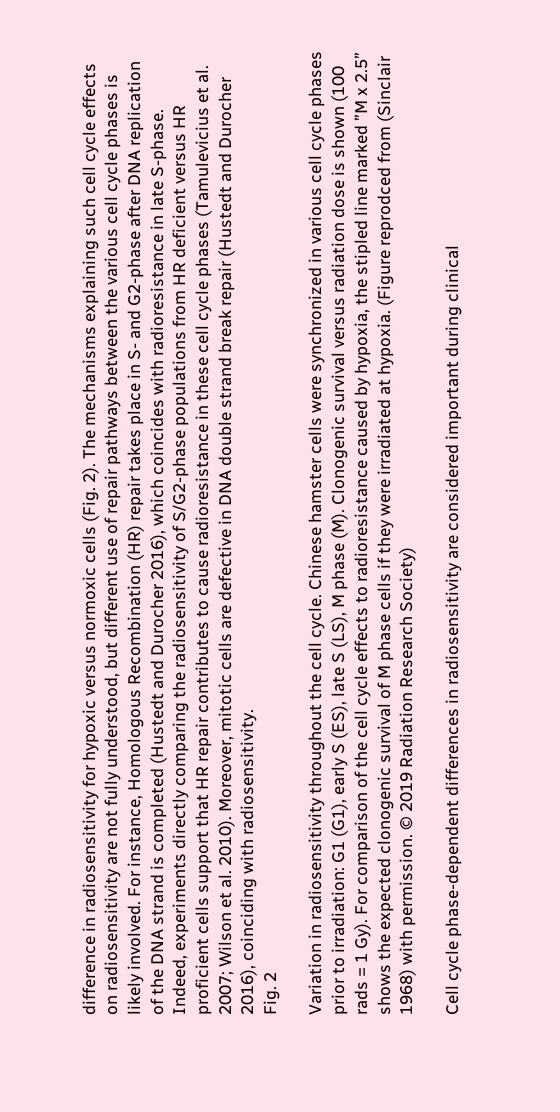difference in radiosensitivity for hypoxic versus normoxic cells (Fig. 2). The mechanisms explaining such cell cycle effects on radiosensitivity are not fully understood, but different use of repair pathways between the various cell cycle phases is likely involved. For instance, Homologous Recombination (HR) repair takes place in S- and G2-phase after DNA replication of the DNA strand is completed (Hustedt and Durocher 2016), which coincides with radioresistance in late S-phase. Indeed, experiments directly comparing the radiosensitivity of S/G2-phase populations from HR deficient versus HR proficient cells support that HR repair contributes to cause radioresistance in these cell cycle phases (Tamulevicius et al. 2007; Wilson et al. 2010). Moreover, mitotic cells are defective in DNA double strand break repair (Hustedt and Durocher 2016), coinciding with radiosensitivity.
Fig. 2

Variation in radiosensitivity throughout the cell cycle. Chinese hamster cells were synchronized in various cell cycle phases prior to irradiation: G1 (G1), early S (ES), late S (LS), M phase (M). Clonogenic survival versus radiation dose is shown (100 rads = 1 Gy). For comparison of the cell cycle effects to radioresistance caused by hypoxia, the stipled line marked ”M x 2.5” shows the expected clonogenic survival of M phase cells if they were irradiated at hypoxia. (Figure reprodced from (Sinclair 1968) with permission. © 2019 Radiation Research Society)

Cell cycle phase-dependent differences in radiosensitivity are considered important during clinical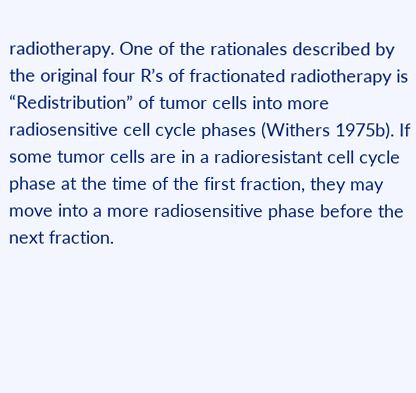radiotherapy. One of the rationales described by the original four R’s of fractionated radiotherapy is “Redistribution” of tumor cells into more radiosensitive cell cycle phases (Withers 1975b). If some tumor cells are in a radioresistant cell cycle phase at the time of the first fraction, they may move into a more radiosensitive phase before the next fraction.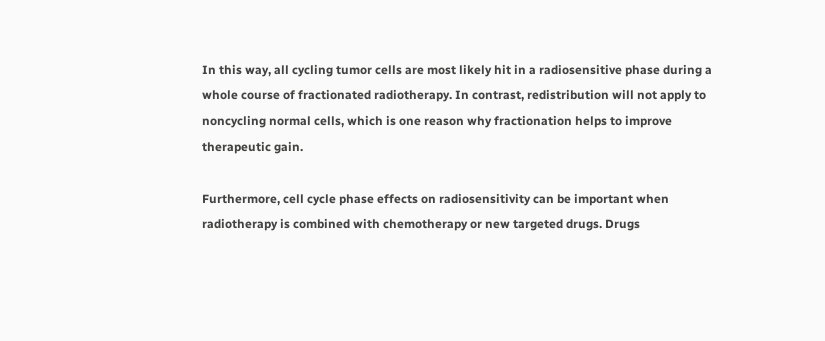In this way, all cycling tumor cells are most likely hit in a radiosensitive phase during a whole course of fractionated radiotherapy. In contrast, redistribution will not apply to noncycling normal cells, which is one reason why fractionation helps to improve therapeutic gain.

Furthermore, cell cycle phase effects on radiosensitivity can be important when radiotherapy is combined with chemotherapy or new targeted drugs. Drugs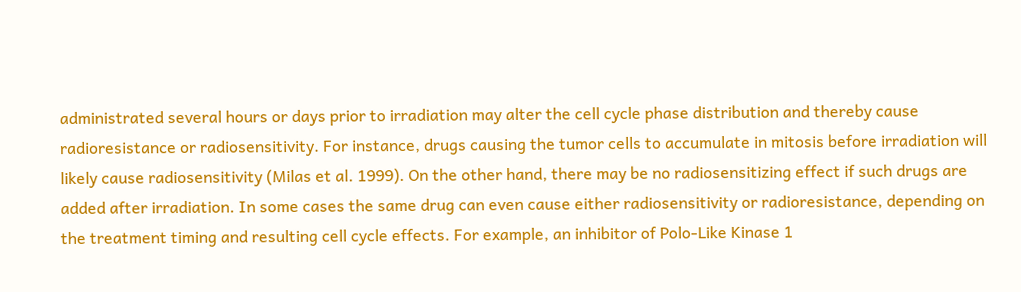administrated several hours or days prior to irradiation may alter the cell cycle phase distribution and thereby cause radioresistance or radiosensitivity. For instance, drugs causing the tumor cells to accumulate in mitosis before irradiation will likely cause radiosensitivity (Milas et al. 1999). On the other hand, there may be no radiosensitizing effect if such drugs are added after irradiation. In some cases the same drug can even cause either radiosensitivity or radioresistance, depending on the treatment timing and resulting cell cycle effects. For example, an inhibitor of Polo-Like Kinase 1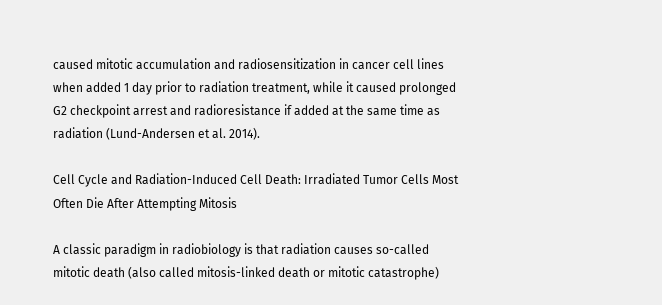caused mitotic accumulation and radiosensitization in cancer cell lines when added 1 day prior to radiation treatment, while it caused prolonged G2 checkpoint arrest and radioresistance if added at the same time as radiation (Lund-Andersen et al. 2014).

Cell Cycle and Radiation-Induced Cell Death: Irradiated Tumor Cells Most Often Die After Attempting Mitosis

A classic paradigm in radiobiology is that radiation causes so-called mitotic death (also called mitosis-linked death or mitotic catastrophe)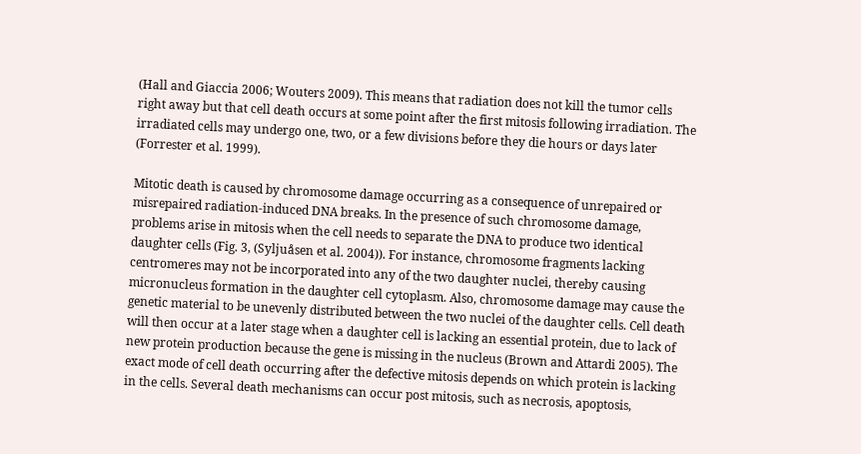(Hall and Giaccia 2006; Wouters 2009). This means that radiation does not kill the tumor cells right away but that cell death occurs at some point after the first mitosis following irradiation. The irradiated cells may undergo one, two, or a few divisions before they die hours or days later (Forrester et al. 1999).

Mitotic death is caused by chromosome damage occurring as a consequence of unrepaired or misrepaired radiation-induced DNA breaks. In the presence of such chromosome damage, problems arise in mitosis when the cell needs to separate the DNA to produce two identical daughter cells (Fig. 3, (Syljuåsen et al. 2004)). For instance, chromosome fragments lacking centromeres may not be incorporated into any of the two daughter nuclei, thereby causing micronucleus formation in the daughter cell cytoplasm. Also, chromosome damage may cause the genetic material to be unevenly distributed between the two nuclei of the daughter cells. Cell death will then occur at a later stage when a daughter cell is lacking an essential protein, due to lack of new protein production because the gene is missing in the nucleus (Brown and Attardi 2005). The exact mode of cell death occurring after the defective mitosis depends on which protein is lacking in the cells. Several death mechanisms can occur post mitosis, such as necrosis, apoptosis,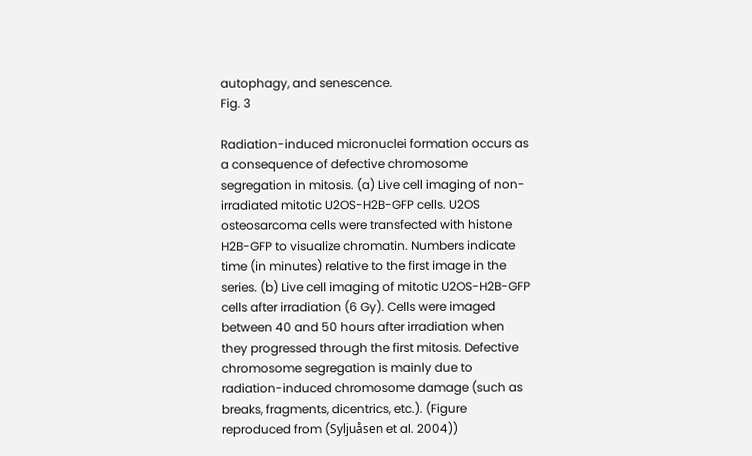autophagy, and senescence.
Fig. 3

Radiation-induced micronuclei formation occurs as a consequence of defective chromosome segregation in mitosis. (a) Live cell imaging of non-irradiated mitotic U2OS-H2B-GFP cells. U2OS osteosarcoma cells were transfected with histone H2B-GFP to visualize chromatin. Numbers indicate time (in minutes) relative to the first image in the series. (b) Live cell imaging of mitotic U2OS-H2B-GFP cells after irradiation (6 Gy). Cells were imaged between 40 and 50 hours after irradiation when they progressed through the first mitosis. Defective chromosome segregation is mainly due to radiation-induced chromosome damage (such as breaks, fragments, dicentrics, etc.). (Figure reproduced from (Syljuåsen et al. 2004))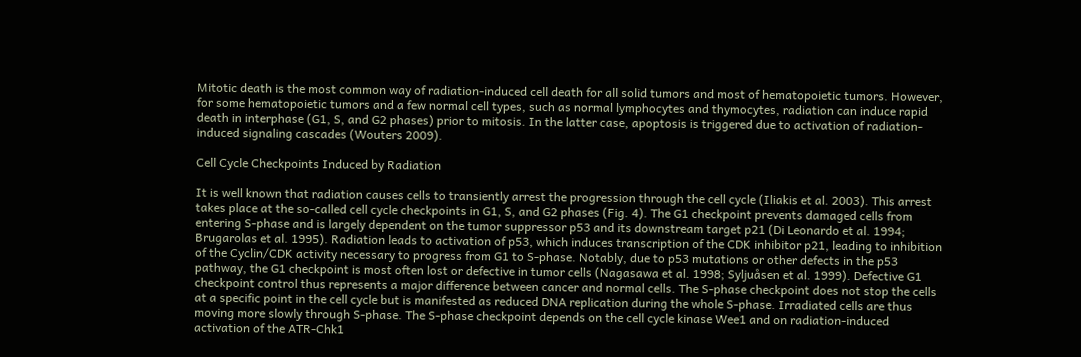Mitotic death is the most common way of radiation-induced cell death for all solid tumors and most of hematopoietic tumors. However, for some hematopoietic tumors and a few normal cell types, such as normal lymphocytes and thymocytes, radiation can induce rapid death in interphase (G1, S, and G2 phases) prior to mitosis. In the latter case, apoptosis is triggered due to activation of radiation-induced signaling cascades (Wouters 2009).

Cell Cycle Checkpoints Induced by Radiation

It is well known that radiation causes cells to transiently arrest the progression through the cell cycle (Iliakis et al. 2003). This arrest takes place at the so-called cell cycle checkpoints in G1, S, and G2 phases (Fig. 4). The G1 checkpoint prevents damaged cells from entering S-phase and is largely dependent on the tumor suppressor p53 and its downstream target p21 (Di Leonardo et al. 1994; Brugarolas et al. 1995). Radiation leads to activation of p53, which induces transcription of the CDK inhibitor p21, leading to inhibition of the Cyclin/CDK activity necessary to progress from G1 to S-phase. Notably, due to p53 mutations or other defects in the p53 pathway, the G1 checkpoint is most often lost or defective in tumor cells (Nagasawa et al. 1998; Syljuåsen et al. 1999). Defective G1 checkpoint control thus represents a major difference between cancer and normal cells. The S-phase checkpoint does not stop the cells at a specific point in the cell cycle but is manifested as reduced DNA replication during the whole S-phase. Irradiated cells are thus moving more slowly through S-phase. The S-phase checkpoint depends on the cell cycle kinase Wee1 and on radiation-induced activation of the ATR-Chk1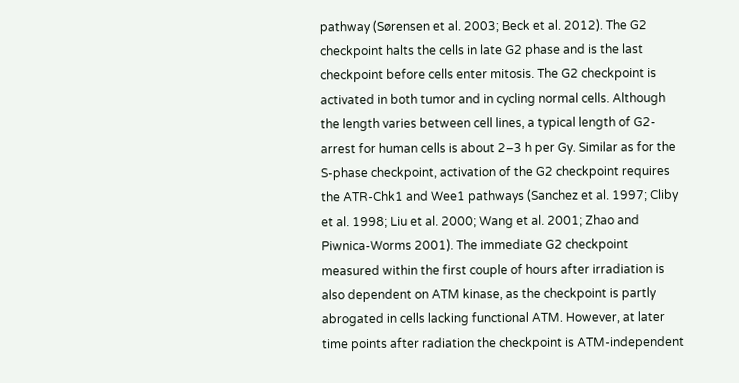pathway (Sørensen et al. 2003; Beck et al. 2012). The G2 checkpoint halts the cells in late G2 phase and is the last checkpoint before cells enter mitosis. The G2 checkpoint is activated in both tumor and in cycling normal cells. Although the length varies between cell lines, a typical length of G2-arrest for human cells is about 2–3 h per Gy. Similar as for the S-phase checkpoint, activation of the G2 checkpoint requires the ATR-Chk1 and Wee1 pathways (Sanchez et al. 1997; Cliby et al. 1998; Liu et al. 2000; Wang et al. 2001; Zhao and Piwnica-Worms 2001). The immediate G2 checkpoint measured within the first couple of hours after irradiation is also dependent on ATM kinase, as the checkpoint is partly abrogated in cells lacking functional ATM. However, at later time points after radiation the checkpoint is ATM-independent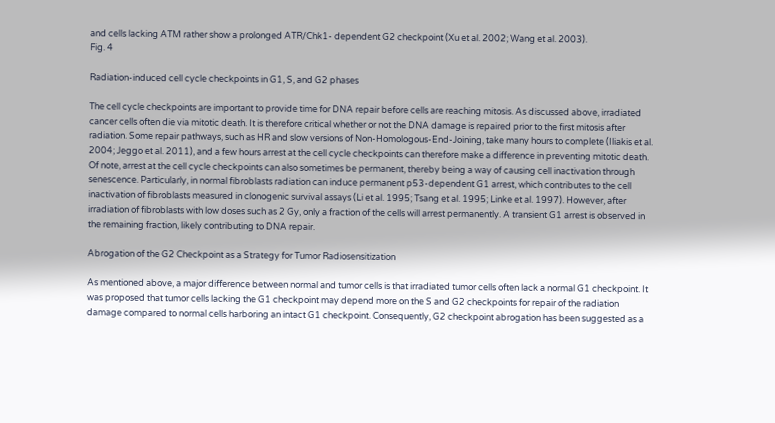and cells lacking ATM rather show a prolonged ATR/Chk1- dependent G2 checkpoint (Xu et al. 2002; Wang et al. 2003).
Fig. 4

Radiation-induced cell cycle checkpoints in G1, S, and G2 phases

The cell cycle checkpoints are important to provide time for DNA repair before cells are reaching mitosis. As discussed above, irradiated cancer cells often die via mitotic death. It is therefore critical whether or not the DNA damage is repaired prior to the first mitosis after radiation. Some repair pathways, such as HR and slow versions of Non-Homologous-End-Joining, take many hours to complete (Iliakis et al. 2004; Jeggo et al. 2011), and a few hours arrest at the cell cycle checkpoints can therefore make a difference in preventing mitotic death. Of note, arrest at the cell cycle checkpoints can also sometimes be permanent, thereby being a way of causing cell inactivation through senescence. Particularly, in normal fibroblasts radiation can induce permanent p53-dependent G1 arrest, which contributes to the cell inactivation of fibroblasts measured in clonogenic survival assays (Li et al. 1995; Tsang et al. 1995; Linke et al. 1997). However, after irradiation of fibroblasts with low doses such as 2 Gy, only a fraction of the cells will arrest permanently. A transient G1 arrest is observed in the remaining fraction, likely contributing to DNA repair.

Abrogation of the G2 Checkpoint as a Strategy for Tumor Radiosensitization

As mentioned above, a major difference between normal and tumor cells is that irradiated tumor cells often lack a normal G1 checkpoint. It was proposed that tumor cells lacking the G1 checkpoint may depend more on the S and G2 checkpoints for repair of the radiation damage compared to normal cells harboring an intact G1 checkpoint. Consequently, G2 checkpoint abrogation has been suggested as a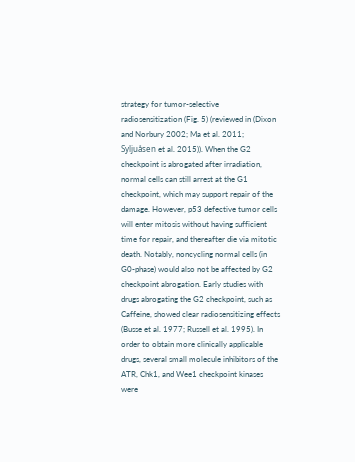strategy for tumor-selective radiosensitization (Fig. 5) (reviewed in (Dixon and Norbury 2002; Ma et al. 2011; Syljuåsen et al. 2015)). When the G2 checkpoint is abrogated after irradiation, normal cells can still arrest at the G1 checkpoint, which may support repair of the damage. However, p53 defective tumor cells will enter mitosis without having sufficient time for repair, and thereafter die via mitotic death. Notably, noncycling normal cells (in G0-phase) would also not be affected by G2 checkpoint abrogation. Early studies with drugs abrogating the G2 checkpoint, such as Caffeine, showed clear radiosensitizing effects (Busse et al. 1977; Russell et al. 1995). In order to obtain more clinically applicable drugs, several small molecule inhibitors of the ATR, Chk1, and Wee1 checkpoint kinases were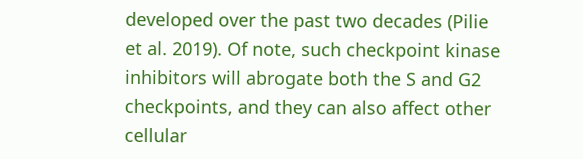developed over the past two decades (Pilie et al. 2019). Of note, such checkpoint kinase inhibitors will abrogate both the S and G2 checkpoints, and they can also affect other cellular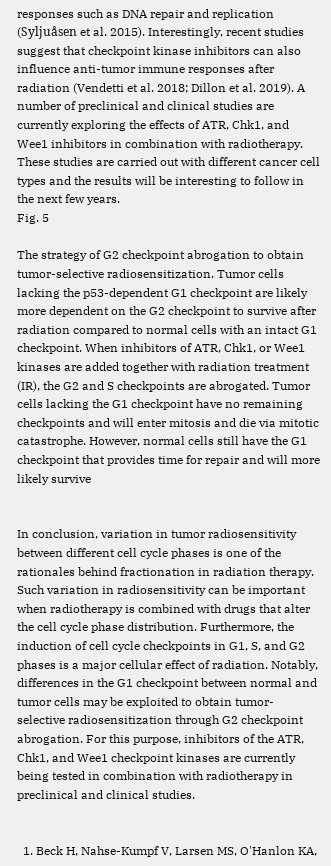responses such as DNA repair and replication (Syljuåsen et al. 2015). Interestingly, recent studies suggest that checkpoint kinase inhibitors can also influence anti-tumor immune responses after radiation (Vendetti et al. 2018; Dillon et al. 2019). A number of preclinical and clinical studies are currently exploring the effects of ATR, Chk1, and Wee1 inhibitors in combination with radiotherapy. These studies are carried out with different cancer cell types and the results will be interesting to follow in the next few years.
Fig. 5

The strategy of G2 checkpoint abrogation to obtain tumor-selective radiosensitization. Tumor cells lacking the p53-dependent G1 checkpoint are likely more dependent on the G2 checkpoint to survive after radiation compared to normal cells with an intact G1 checkpoint. When inhibitors of ATR, Chk1, or Wee1 kinases are added together with radiation treatment (IR), the G2 and S checkpoints are abrogated. Tumor cells lacking the G1 checkpoint have no remaining checkpoints and will enter mitosis and die via mitotic catastrophe. However, normal cells still have the G1 checkpoint that provides time for repair and will more likely survive


In conclusion, variation in tumor radiosensitivity between different cell cycle phases is one of the rationales behind fractionation in radiation therapy. Such variation in radiosensitivity can be important when radiotherapy is combined with drugs that alter the cell cycle phase distribution. Furthermore, the induction of cell cycle checkpoints in G1, S, and G2 phases is a major cellular effect of radiation. Notably, differences in the G1 checkpoint between normal and tumor cells may be exploited to obtain tumor-selective radiosensitization through G2 checkpoint abrogation. For this purpose, inhibitors of the ATR, Chk1, and Wee1 checkpoint kinases are currently being tested in combination with radiotherapy in preclinical and clinical studies.


  1. Beck H, Nahse-Kumpf V, Larsen MS, O'Hanlon KA,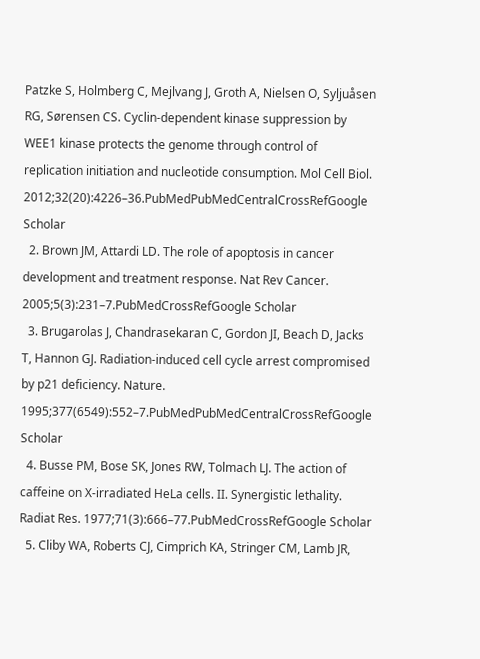Patzke S, Holmberg C, Mejlvang J, Groth A, Nielsen O, Syljuåsen RG, Sørensen CS. Cyclin-dependent kinase suppression by WEE1 kinase protects the genome through control of replication initiation and nucleotide consumption. Mol Cell Biol. 2012;32(20):4226–36.PubMedPubMedCentralCrossRefGoogle Scholar
  2. Brown JM, Attardi LD. The role of apoptosis in cancer development and treatment response. Nat Rev Cancer. 2005;5(3):231–7.PubMedCrossRefGoogle Scholar
  3. Brugarolas J, Chandrasekaran C, Gordon JI, Beach D, Jacks T, Hannon GJ. Radiation-induced cell cycle arrest compromised by p21 deficiency. Nature. 1995;377(6549):552–7.PubMedPubMedCentralCrossRefGoogle Scholar
  4. Busse PM, Bose SK, Jones RW, Tolmach LJ. The action of caffeine on X-irradiated HeLa cells. II. Synergistic lethality. Radiat Res. 1977;71(3):666–77.PubMedCrossRefGoogle Scholar
  5. Cliby WA, Roberts CJ, Cimprich KA, Stringer CM, Lamb JR,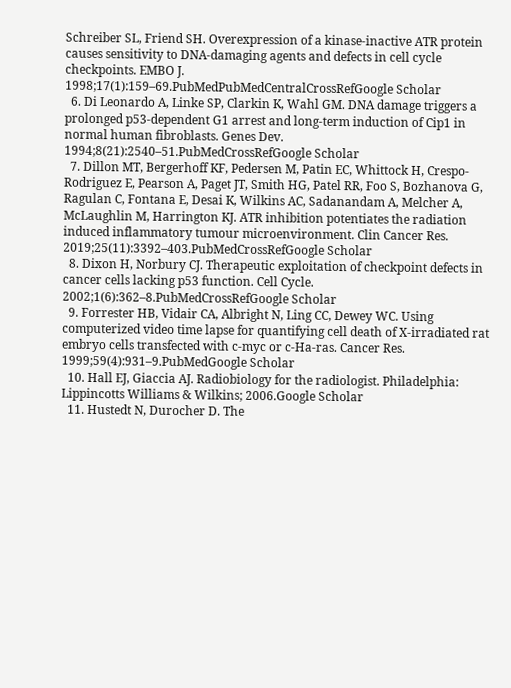Schreiber SL, Friend SH. Overexpression of a kinase-inactive ATR protein causes sensitivity to DNA-damaging agents and defects in cell cycle checkpoints. EMBO J. 1998;17(1):159–69.PubMedPubMedCentralCrossRefGoogle Scholar
  6. Di Leonardo A, Linke SP, Clarkin K, Wahl GM. DNA damage triggers a prolonged p53-dependent G1 arrest and long-term induction of Cip1 in normal human fibroblasts. Genes Dev. 1994;8(21):2540–51.PubMedCrossRefGoogle Scholar
  7. Dillon MT, Bergerhoff KF, Pedersen M, Patin EC, Whittock H, Crespo-Rodriguez E, Pearson A, Paget JT, Smith HG, Patel RR, Foo S, Bozhanova G, Ragulan C, Fontana E, Desai K, Wilkins AC, Sadanandam A, Melcher A, McLaughlin M, Harrington KJ. ATR inhibition potentiates the radiation induced inflammatory tumour microenvironment. Clin Cancer Res. 2019;25(11):3392–403.PubMedCrossRefGoogle Scholar
  8. Dixon H, Norbury CJ. Therapeutic exploitation of checkpoint defects in cancer cells lacking p53 function. Cell Cycle. 2002;1(6):362–8.PubMedCrossRefGoogle Scholar
  9. Forrester HB, Vidair CA, Albright N, Ling CC, Dewey WC. Using computerized video time lapse for quantifying cell death of X-irradiated rat embryo cells transfected with c-myc or c-Ha-ras. Cancer Res. 1999;59(4):931–9.PubMedGoogle Scholar
  10. Hall EJ, Giaccia AJ. Radiobiology for the radiologist. Philadelphia: Lippincotts Williams & Wilkins; 2006.Google Scholar
  11. Hustedt N, Durocher D. The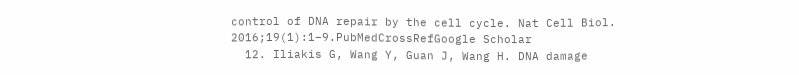control of DNA repair by the cell cycle. Nat Cell Biol. 2016;19(1):1–9.PubMedCrossRefGoogle Scholar
  12. Iliakis G, Wang Y, Guan J, Wang H. DNA damage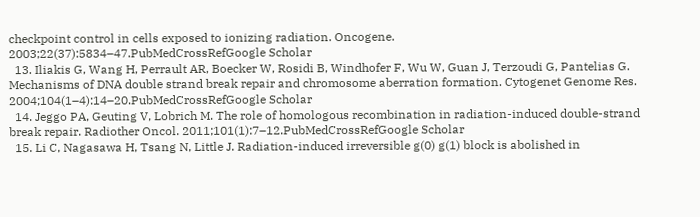checkpoint control in cells exposed to ionizing radiation. Oncogene. 2003;22(37):5834–47.PubMedCrossRefGoogle Scholar
  13. Iliakis G, Wang H, Perrault AR, Boecker W, Rosidi B, Windhofer F, Wu W, Guan J, Terzoudi G, Pantelias G. Mechanisms of DNA double strand break repair and chromosome aberration formation. Cytogenet Genome Res. 2004;104(1–4):14–20.PubMedCrossRefGoogle Scholar
  14. Jeggo PA, Geuting V, Lobrich M. The role of homologous recombination in radiation-induced double-strand break repair. Radiother Oncol. 2011;101(1):7–12.PubMedCrossRefGoogle Scholar
  15. Li C, Nagasawa H, Tsang N, Little J. Radiation-induced irreversible g(0) g(1) block is abolished in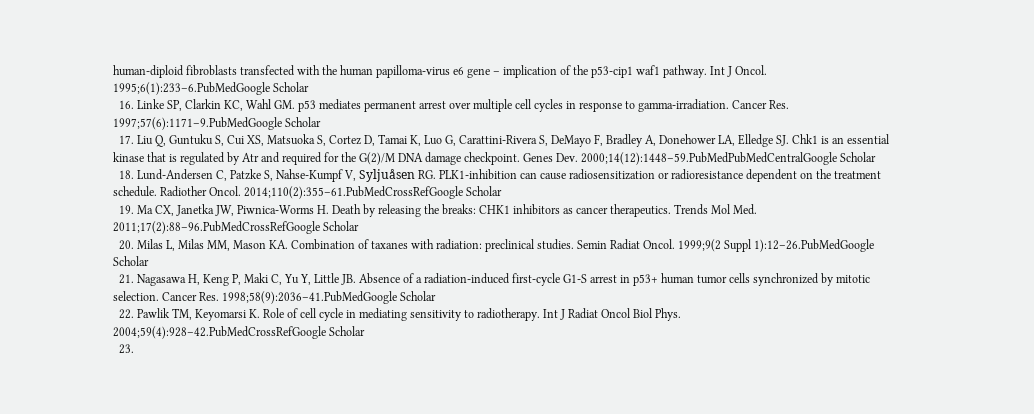human-diploid fibroblasts transfected with the human papilloma-virus e6 gene – implication of the p53-cip1 waf1 pathway. Int J Oncol. 1995;6(1):233–6.PubMedGoogle Scholar
  16. Linke SP, Clarkin KC, Wahl GM. p53 mediates permanent arrest over multiple cell cycles in response to gamma-irradiation. Cancer Res. 1997;57(6):1171–9.PubMedGoogle Scholar
  17. Liu Q, Guntuku S, Cui XS, Matsuoka S, Cortez D, Tamai K, Luo G, Carattini-Rivera S, DeMayo F, Bradley A, Donehower LA, Elledge SJ. Chk1 is an essential kinase that is regulated by Atr and required for the G(2)/M DNA damage checkpoint. Genes Dev. 2000;14(12):1448–59.PubMedPubMedCentralGoogle Scholar
  18. Lund-Andersen C, Patzke S, Nahse-Kumpf V, Syljuåsen RG. PLK1-inhibition can cause radiosensitization or radioresistance dependent on the treatment schedule. Radiother Oncol. 2014;110(2):355–61.PubMedCrossRefGoogle Scholar
  19. Ma CX, Janetka JW, Piwnica-Worms H. Death by releasing the breaks: CHK1 inhibitors as cancer therapeutics. Trends Mol Med. 2011;17(2):88–96.PubMedCrossRefGoogle Scholar
  20. Milas L, Milas MM, Mason KA. Combination of taxanes with radiation: preclinical studies. Semin Radiat Oncol. 1999;9(2 Suppl 1):12–26.PubMedGoogle Scholar
  21. Nagasawa H, Keng P, Maki C, Yu Y, Little JB. Absence of a radiation-induced first-cycle G1-S arrest in p53+ human tumor cells synchronized by mitotic selection. Cancer Res. 1998;58(9):2036–41.PubMedGoogle Scholar
  22. Pawlik TM, Keyomarsi K. Role of cell cycle in mediating sensitivity to radiotherapy. Int J Radiat Oncol Biol Phys. 2004;59(4):928–42.PubMedCrossRefGoogle Scholar
  23.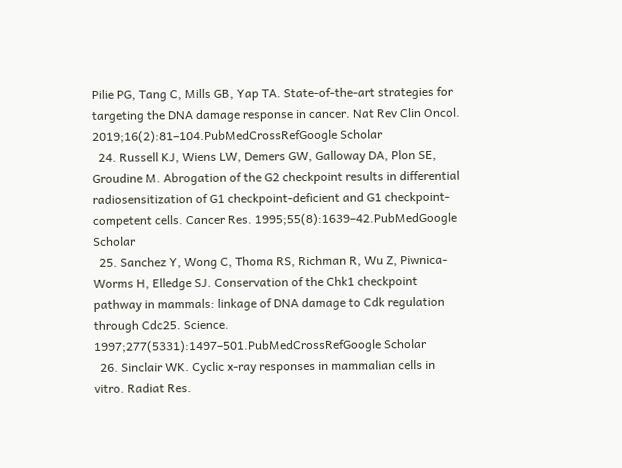Pilie PG, Tang C, Mills GB, Yap TA. State-of-the-art strategies for targeting the DNA damage response in cancer. Nat Rev Clin Oncol. 2019;16(2):81–104.PubMedCrossRefGoogle Scholar
  24. Russell KJ, Wiens LW, Demers GW, Galloway DA, Plon SE, Groudine M. Abrogation of the G2 checkpoint results in differential radiosensitization of G1 checkpoint-deficient and G1 checkpoint-competent cells. Cancer Res. 1995;55(8):1639–42.PubMedGoogle Scholar
  25. Sanchez Y, Wong C, Thoma RS, Richman R, Wu Z, Piwnica-Worms H, Elledge SJ. Conservation of the Chk1 checkpoint pathway in mammals: linkage of DNA damage to Cdk regulation through Cdc25. Science. 1997;277(5331):1497–501.PubMedCrossRefGoogle Scholar
  26. Sinclair WK. Cyclic x-ray responses in mammalian cells in vitro. Radiat Res.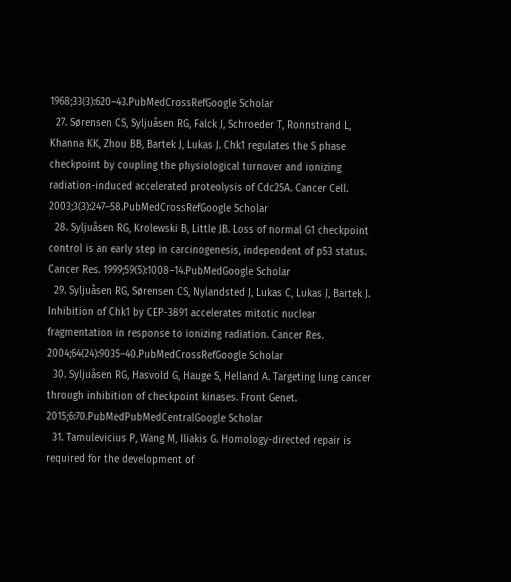1968;33(3):620–43.PubMedCrossRefGoogle Scholar
  27. Sørensen CS, Syljuåsen RG, Falck J, Schroeder T, Ronnstrand L, Khanna KK, Zhou BB, Bartek J, Lukas J. Chk1 regulates the S phase checkpoint by coupling the physiological turnover and ionizing radiation-induced accelerated proteolysis of Cdc25A. Cancer Cell. 2003;3(3):247–58.PubMedCrossRefGoogle Scholar
  28. Syljuåsen RG, Krolewski B, Little JB. Loss of normal G1 checkpoint control is an early step in carcinogenesis, independent of p53 status. Cancer Res. 1999;59(5):1008–14.PubMedGoogle Scholar
  29. Syljuåsen RG, Sørensen CS, Nylandsted J, Lukas C, Lukas J, Bartek J. Inhibition of Chk1 by CEP-3891 accelerates mitotic nuclear fragmentation in response to ionizing radiation. Cancer Res. 2004;64(24):9035–40.PubMedCrossRefGoogle Scholar
  30. Syljuåsen RG, Hasvold G, Hauge S, Helland A. Targeting lung cancer through inhibition of checkpoint kinases. Front Genet. 2015;6:70.PubMedPubMedCentralGoogle Scholar
  31. Tamulevicius P, Wang M, Iliakis G. Homology-directed repair is required for the development of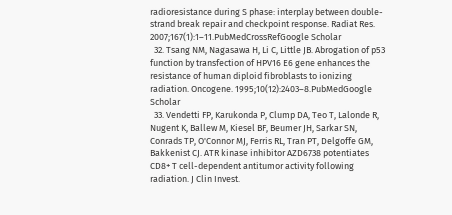radioresistance during S phase: interplay between double-strand break repair and checkpoint response. Radiat Res. 2007;167(1):1–11.PubMedCrossRefGoogle Scholar
  32. Tsang NM, Nagasawa H, Li C, Little JB. Abrogation of p53 function by transfection of HPV16 E6 gene enhances the resistance of human diploid fibroblasts to ionizing radiation. Oncogene. 1995;10(12):2403–8.PubMedGoogle Scholar
  33. Vendetti FP, Karukonda P, Clump DA, Teo T, Lalonde R, Nugent K, Ballew M, Kiesel BF, Beumer JH, Sarkar SN, Conrads TP, O'Connor MJ, Ferris RL, Tran PT, Delgoffe GM, Bakkenist CJ. ATR kinase inhibitor AZD6738 potentiates CD8+ T cell-dependent antitumor activity following radiation. J Clin Invest.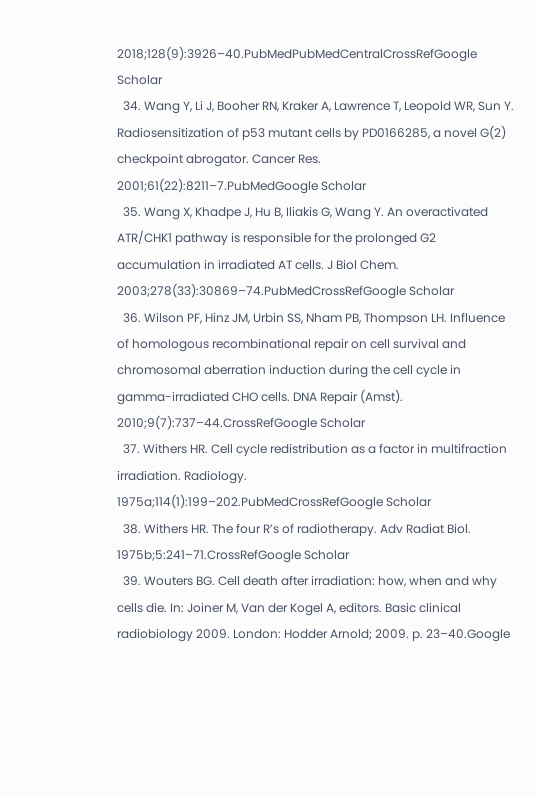2018;128(9):3926–40.PubMedPubMedCentralCrossRefGoogle Scholar
  34. Wang Y, Li J, Booher RN, Kraker A, Lawrence T, Leopold WR, Sun Y. Radiosensitization of p53 mutant cells by PD0166285, a novel G(2) checkpoint abrogator. Cancer Res. 2001;61(22):8211–7.PubMedGoogle Scholar
  35. Wang X, Khadpe J, Hu B, Iliakis G, Wang Y. An overactivated ATR/CHK1 pathway is responsible for the prolonged G2 accumulation in irradiated AT cells. J Biol Chem. 2003;278(33):30869–74.PubMedCrossRefGoogle Scholar
  36. Wilson PF, Hinz JM, Urbin SS, Nham PB, Thompson LH. Influence of homologous recombinational repair on cell survival and chromosomal aberration induction during the cell cycle in gamma-irradiated CHO cells. DNA Repair (Amst). 2010;9(7):737–44.CrossRefGoogle Scholar
  37. Withers HR. Cell cycle redistribution as a factor in multifraction irradiation. Radiology. 1975a;114(1):199–202.PubMedCrossRefGoogle Scholar
  38. Withers HR. The four R’s of radiotherapy. Adv Radiat Biol. 1975b;5:241–71.CrossRefGoogle Scholar
  39. Wouters BG. Cell death after irradiation: how, when and why cells die. In: Joiner M, Van der Kogel A, editors. Basic clinical radiobiology 2009. London: Hodder Arnold; 2009. p. 23–40.Google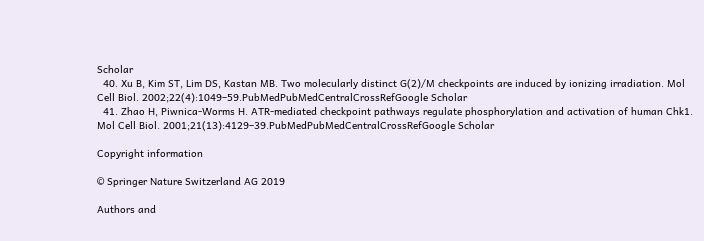Scholar
  40. Xu B, Kim ST, Lim DS, Kastan MB. Two molecularly distinct G(2)/M checkpoints are induced by ionizing irradiation. Mol Cell Biol. 2002;22(4):1049–59.PubMedPubMedCentralCrossRefGoogle Scholar
  41. Zhao H, Piwnica-Worms H. ATR-mediated checkpoint pathways regulate phosphorylation and activation of human Chk1. Mol Cell Biol. 2001;21(13):4129–39.PubMedPubMedCentralCrossRefGoogle Scholar

Copyright information

© Springer Nature Switzerland AG 2019

Authors and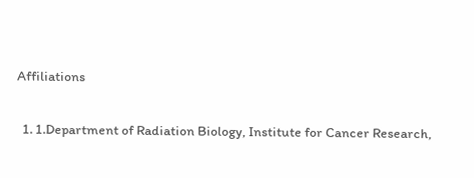Affiliations

  1. 1.Department of Radiation Biology, Institute for Cancer Research,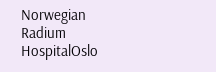Norwegian Radium HospitalOslo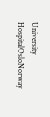University HospitalOsloNorway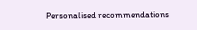Personalised recommendations